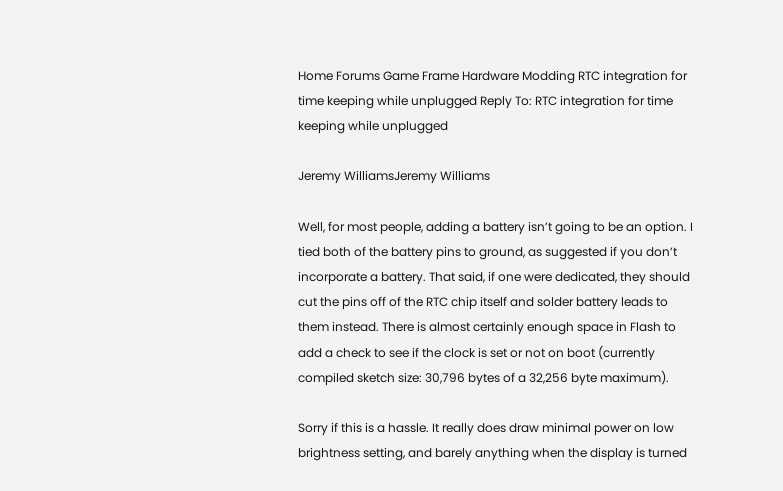Home Forums Game Frame Hardware Modding RTC integration for time keeping while unplugged Reply To: RTC integration for time keeping while unplugged

Jeremy WilliamsJeremy Williams

Well, for most people, adding a battery isn’t going to be an option. I tied both of the battery pins to ground, as suggested if you don’t incorporate a battery. That said, if one were dedicated, they should cut the pins off of the RTC chip itself and solder battery leads to them instead. There is almost certainly enough space in Flash to add a check to see if the clock is set or not on boot (currently compiled sketch size: 30,796 bytes of a 32,256 byte maximum).

Sorry if this is a hassle. It really does draw minimal power on low brightness setting, and barely anything when the display is turned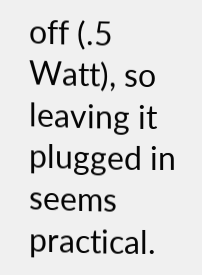off (.5 Watt), so leaving it plugged in seems practical.